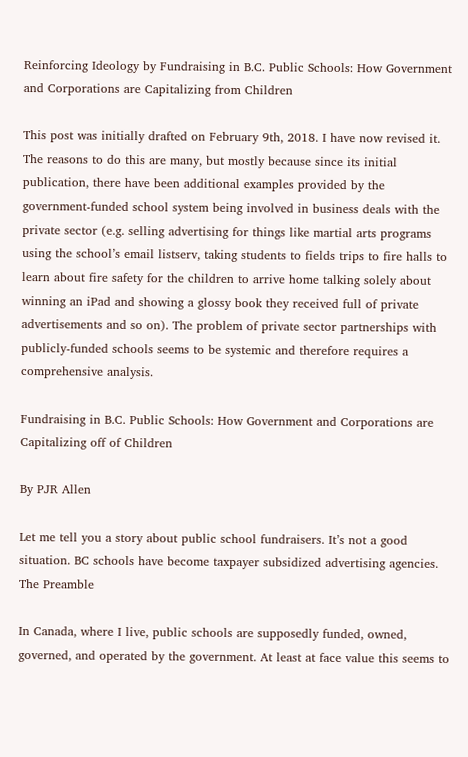Reinforcing Ideology by Fundraising in B.C. Public Schools: How Government and Corporations are Capitalizing from Children

This post was initially drafted on February 9th, 2018. I have now revised it. The reasons to do this are many, but mostly because since its initial publication, there have been additional examples provided by the government-funded school system being involved in business deals with the private sector (e.g. selling advertising for things like martial arts programs using the school’s email listserv, taking students to fields trips to fire halls to learn about fire safety for the children to arrive home talking solely about winning an iPad and showing a glossy book they received full of private advertisements and so on). The problem of private sector partnerships with publicly-funded schools seems to be systemic and therefore requires a comprehensive analysis.

Fundraising in B.C. Public Schools: How Government and Corporations are Capitalizing off of Children

By PJR Allen

Let me tell you a story about public school fundraisers. It’s not a good situation. BC schools have become taxpayer subsidized advertising agencies. The Preamble

In Canada, where I live, public schools are supposedly funded, owned, governed, and operated by the government. At least at face value this seems to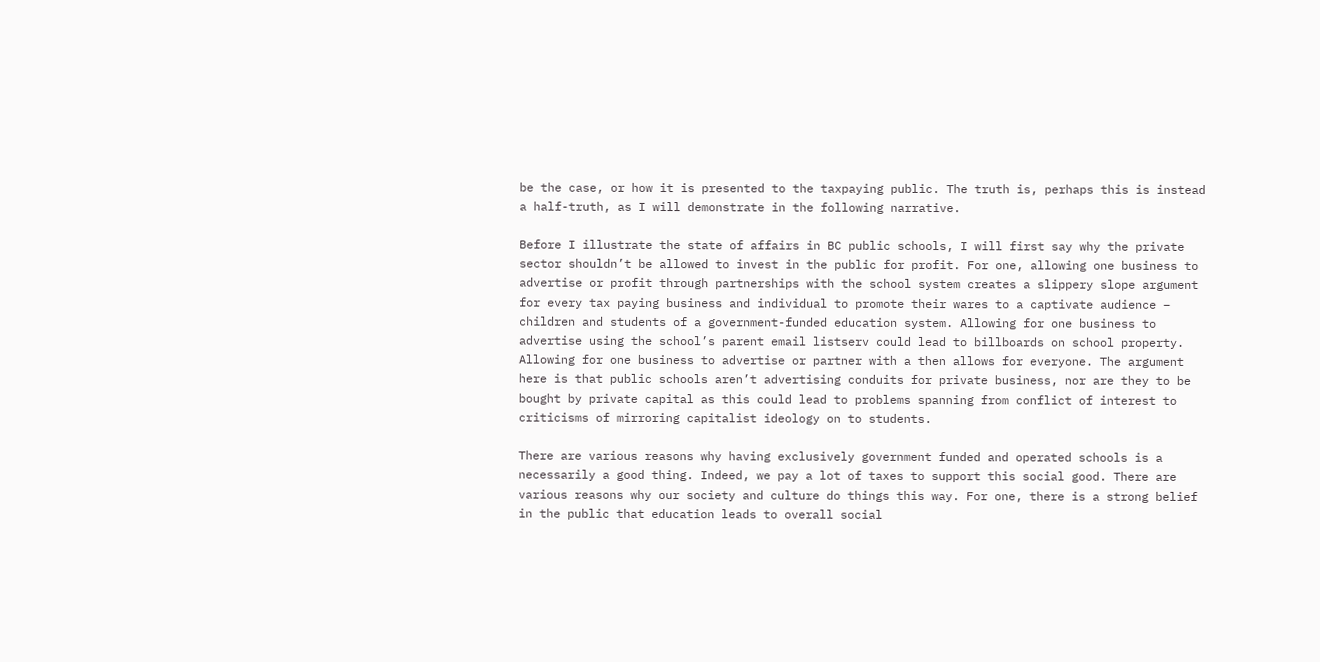be the case, or how it is presented to the taxpaying public. The truth is, perhaps this is instead a half-truth, as I will demonstrate in the following narrative.

Before I illustrate the state of affairs in BC public schools, I will first say why the private sector shouldn’t be allowed to invest in the public for profit. For one, allowing one business to advertise or profit through partnerships with the school system creates a slippery slope argument for every tax paying business and individual to promote their wares to a captivate audience – children and students of a government-funded education system. Allowing for one business to advertise using the school’s parent email listserv could lead to billboards on school property. Allowing for one business to advertise or partner with a then allows for everyone. The argument here is that public schools aren’t advertising conduits for private business, nor are they to be bought by private capital as this could lead to problems spanning from conflict of interest to criticisms of mirroring capitalist ideology on to students.

There are various reasons why having exclusively government funded and operated schools is a necessarily a good thing. Indeed, we pay a lot of taxes to support this social good. There are various reasons why our society and culture do things this way. For one, there is a strong belief in the public that education leads to overall social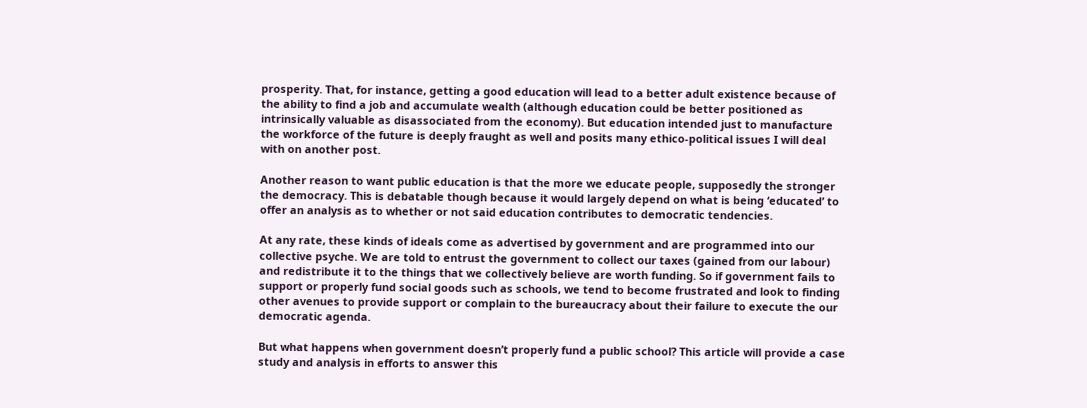prosperity. That, for instance, getting a good education will lead to a better adult existence because of the ability to find a job and accumulate wealth (although education could be better positioned as intrinsically valuable as disassociated from the economy). But education intended just to manufacture the workforce of the future is deeply fraught as well and posits many ethico-political issues I will deal with on another post.

Another reason to want public education is that the more we educate people, supposedly the stronger the democracy. This is debatable though because it would largely depend on what is being ‘educated’ to offer an analysis as to whether or not said education contributes to democratic tendencies.

At any rate, these kinds of ideals come as advertised by government and are programmed into our collective psyche. We are told to entrust the government to collect our taxes (gained from our labour) and redistribute it to the things that we collectively believe are worth funding. So if government fails to support or properly fund social goods such as schools, we tend to become frustrated and look to finding other avenues to provide support or complain to the bureaucracy about their failure to execute the our democratic agenda.

But what happens when government doesn’t properly fund a public school? This article will provide a case study and analysis in efforts to answer this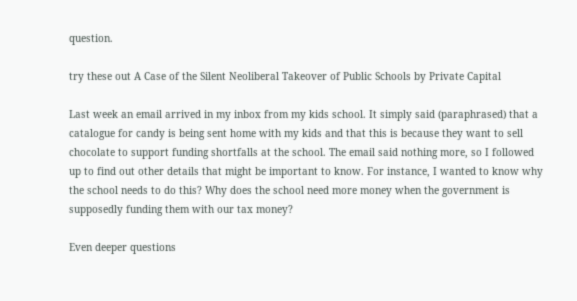question.

try these out A Case of the Silent Neoliberal Takeover of Public Schools by Private Capital

Last week an email arrived in my inbox from my kids school. It simply said (paraphrased) that a catalogue for candy is being sent home with my kids and that this is because they want to sell chocolate to support funding shortfalls at the school. The email said nothing more, so I followed up to find out other details that might be important to know. For instance, I wanted to know why the school needs to do this? Why does the school need more money when the government is supposedly funding them with our tax money?

Even deeper questions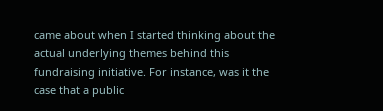came about when I started thinking about the actual underlying themes behind this fundraising initiative. For instance, was it the case that a public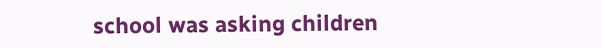school was asking children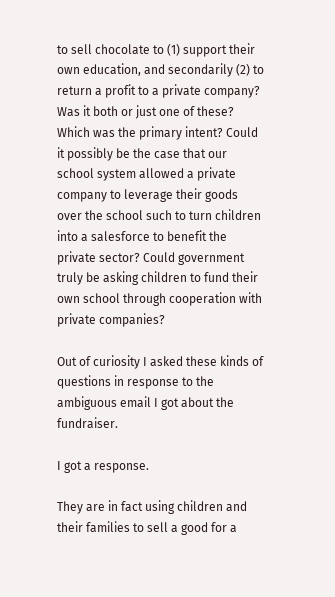to sell chocolate to (1) support their own education, and secondarily (2) to return a profit to a private company? Was it both or just one of these? Which was the primary intent? Could it possibly be the case that our school system allowed a private company to leverage their goods over the school such to turn children into a salesforce to benefit the private sector? Could government truly be asking children to fund their own school through cooperation with private companies?

Out of curiosity I asked these kinds of questions in response to the ambiguous email I got about the fundraiser.

I got a response.

They are in fact using children and their families to sell a good for a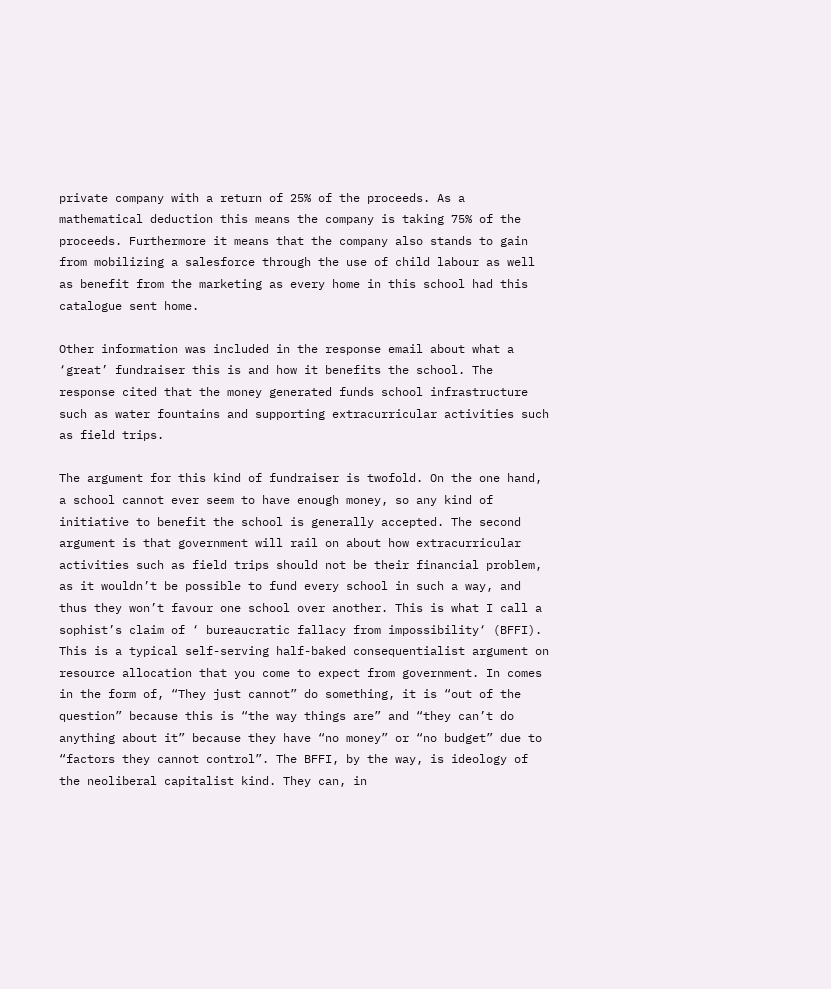private company with a return of 25% of the proceeds. As a mathematical deduction this means the company is taking 75% of the proceeds. Furthermore it means that the company also stands to gain from mobilizing a salesforce through the use of child labour as well as benefit from the marketing as every home in this school had this catalogue sent home.

Other information was included in the response email about what a ‘great’ fundraiser this is and how it benefits the school. The response cited that the money generated funds school infrastructure such as water fountains and supporting extracurricular activities such as field trips.

The argument for this kind of fundraiser is twofold. On the one hand, a school cannot ever seem to have enough money, so any kind of initiative to benefit the school is generally accepted. The second argument is that government will rail on about how extracurricular activities such as field trips should not be their financial problem, as it wouldn’t be possible to fund every school in such a way, and thus they won’t favour one school over another. This is what I call a sophist’s claim of ‘ bureaucratic fallacy from impossibility‘ (BFFI). This is a typical self-serving half-baked consequentialist argument on resource allocation that you come to expect from government. In comes in the form of, “They just cannot” do something, it is “out of the question” because this is “the way things are” and “they can’t do anything about it” because they have “no money” or “no budget” due to “factors they cannot control”. The BFFI, by the way, is ideology of the neoliberal capitalist kind. They can, in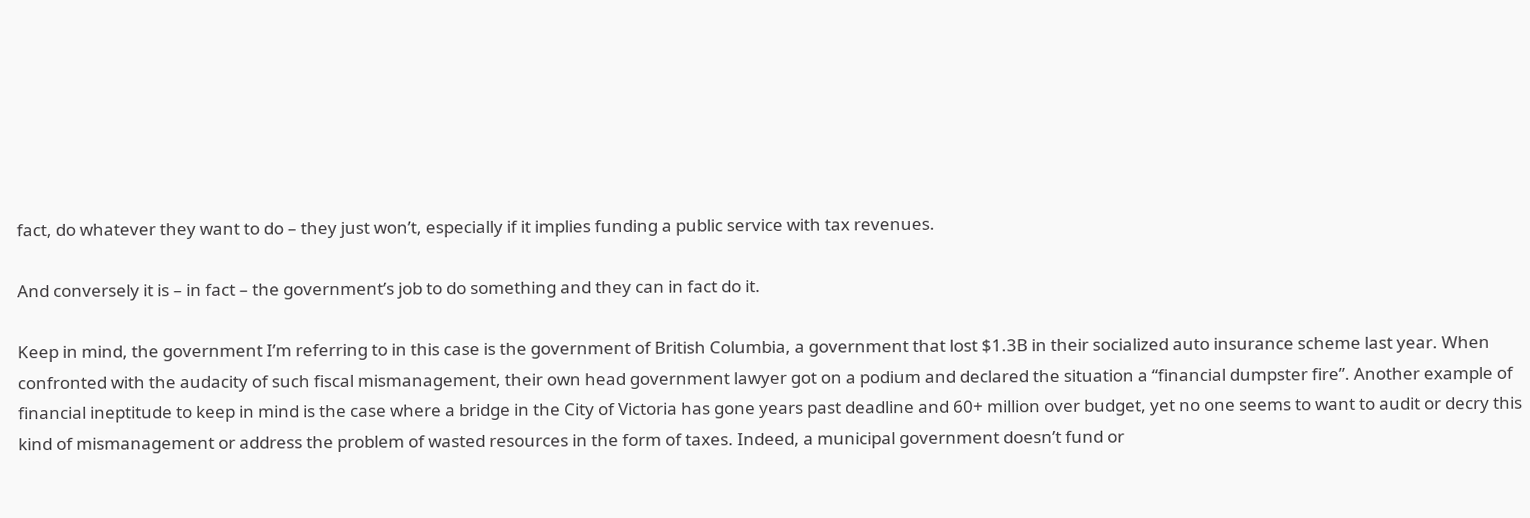fact, do whatever they want to do – they just won’t, especially if it implies funding a public service with tax revenues.

And conversely it is – in fact – the government’s job to do something and they can in fact do it.

Keep in mind, the government I’m referring to in this case is the government of British Columbia, a government that lost $1.3B in their socialized auto insurance scheme last year. When confronted with the audacity of such fiscal mismanagement, their own head government lawyer got on a podium and declared the situation a “financial dumpster fire”. Another example of financial ineptitude to keep in mind is the case where a bridge in the City of Victoria has gone years past deadline and 60+ million over budget, yet no one seems to want to audit or decry this kind of mismanagement or address the problem of wasted resources in the form of taxes. Indeed, a municipal government doesn’t fund or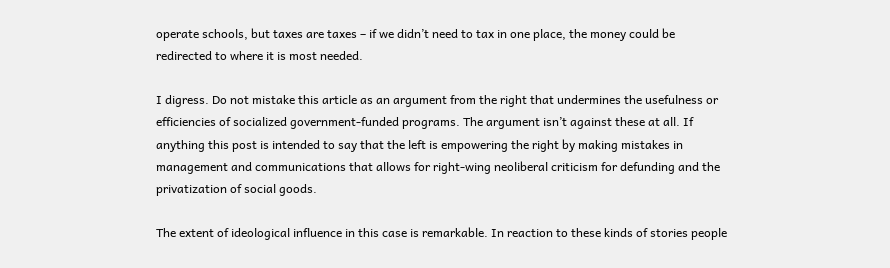operate schools, but taxes are taxes – if we didn’t need to tax in one place, the money could be redirected to where it is most needed.

I digress. Do not mistake this article as an argument from the right that undermines the usefulness or efficiencies of socialized government-funded programs. The argument isn’t against these at all. If anything this post is intended to say that the left is empowering the right by making mistakes in management and communications that allows for right-wing neoliberal criticism for defunding and the privatization of social goods.

The extent of ideological influence in this case is remarkable. In reaction to these kinds of stories people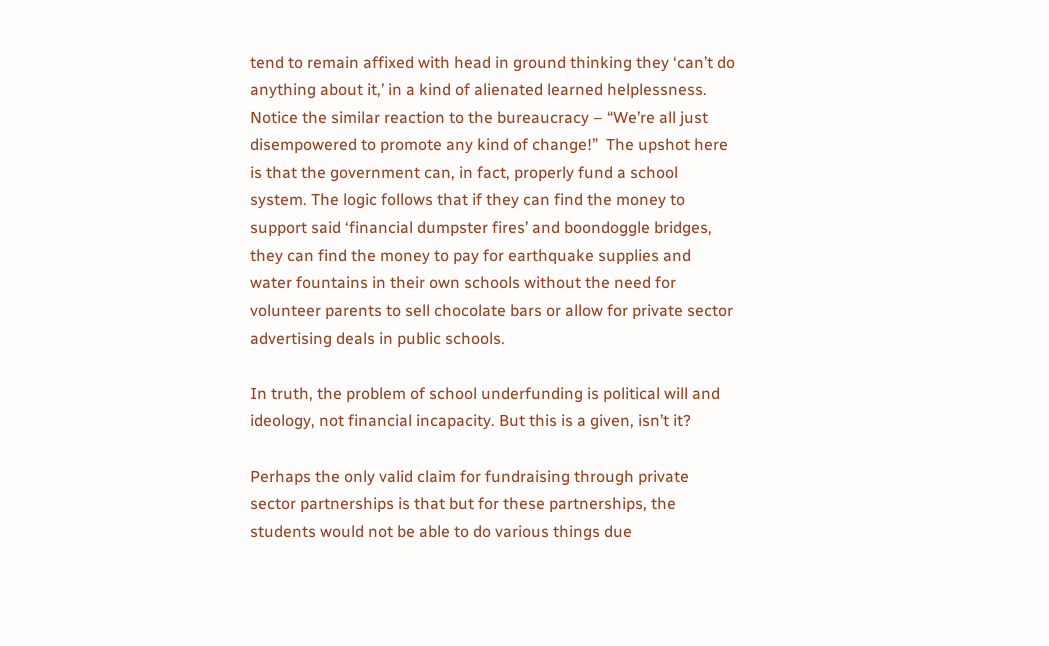tend to remain affixed with head in ground thinking they ‘can’t do anything about it,’ in a kind of alienated learned helplessness. Notice the similar reaction to the bureaucracy – “We’re all just disempowered to promote any kind of change!”  The upshot here is that the government can, in fact, properly fund a school system. The logic follows that if they can find the money to support said ‘financial dumpster fires’ and boondoggle bridges, they can find the money to pay for earthquake supplies and water fountains in their own schools without the need for volunteer parents to sell chocolate bars or allow for private sector advertising deals in public schools.

In truth, the problem of school underfunding is political will and ideology, not financial incapacity. But this is a given, isn’t it?

Perhaps the only valid claim for fundraising through private sector partnerships is that but for these partnerships, the students would not be able to do various things due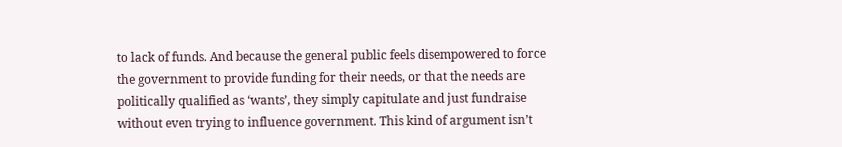to lack of funds. And because the general public feels disempowered to force the government to provide funding for their needs, or that the needs are politically qualified as ‘wants’, they simply capitulate and just fundraise without even trying to influence government. This kind of argument isn’t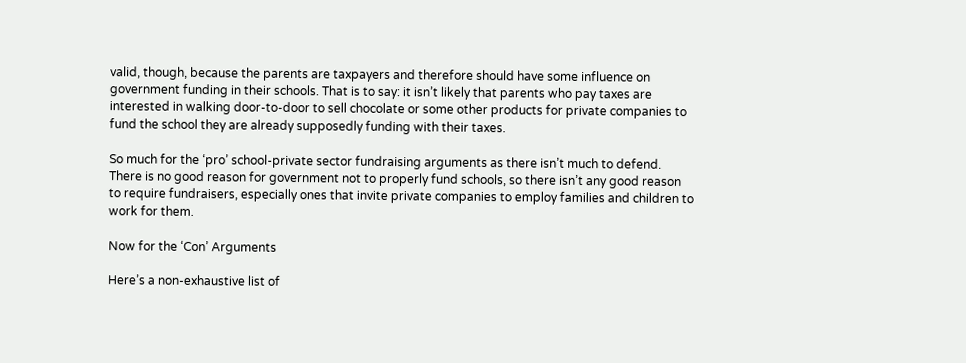valid, though, because the parents are taxpayers and therefore should have some influence on government funding in their schools. That is to say: it isn’t likely that parents who pay taxes are interested in walking door-to-door to sell chocolate or some other products for private companies to fund the school they are already supposedly funding with their taxes.

So much for the ‘pro’ school-private sector fundraising arguments as there isn’t much to defend. There is no good reason for government not to properly fund schools, so there isn’t any good reason to require fundraisers, especially ones that invite private companies to employ families and children to work for them.

Now for the ‘Con’ Arguments

Here’s a non-exhaustive list of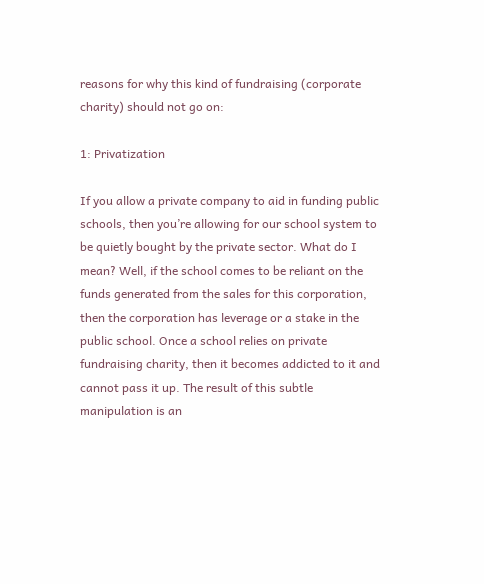reasons for why this kind of fundraising (corporate charity) should not go on:

1: Privatization

If you allow a private company to aid in funding public schools, then you’re allowing for our school system to be quietly bought by the private sector. What do I mean? Well, if the school comes to be reliant on the funds generated from the sales for this corporation, then the corporation has leverage or a stake in the public school. Once a school relies on private fundraising charity, then it becomes addicted to it and cannot pass it up. The result of this subtle manipulation is an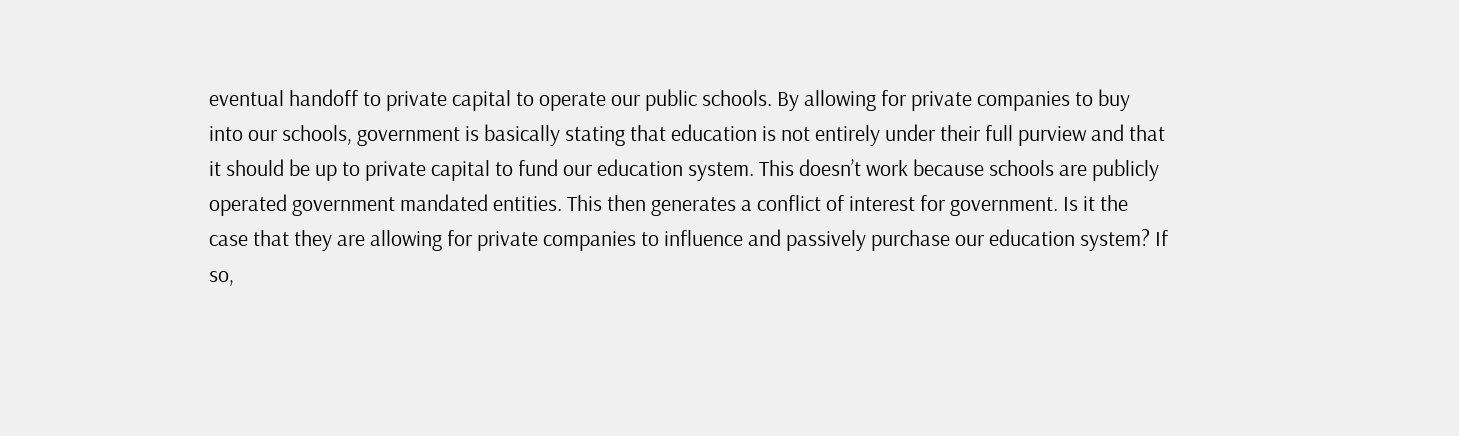eventual handoff to private capital to operate our public schools. By allowing for private companies to buy into our schools, government is basically stating that education is not entirely under their full purview and that it should be up to private capital to fund our education system. This doesn’t work because schools are publicly operated government mandated entities. This then generates a conflict of interest for government. Is it the case that they are allowing for private companies to influence and passively purchase our education system? If so,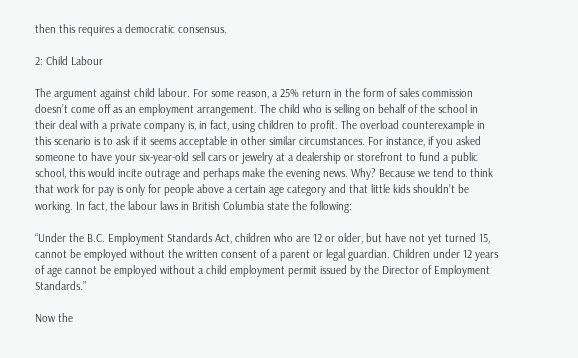then this requires a democratic consensus.

2: Child Labour

The argument against child labour. For some reason, a 25% return in the form of sales commission doesn’t come off as an employment arrangement. The child who is selling on behalf of the school in their deal with a private company is, in fact, using children to profit. The overload counterexample in this scenario is to ask if it seems acceptable in other similar circumstances. For instance, if you asked someone to have your six-year-old sell cars or jewelry at a dealership or storefront to fund a public school, this would incite outrage and perhaps make the evening news. Why? Because we tend to think that work for pay is only for people above a certain age category and that little kids shouldn’t be working. In fact, the labour laws in British Columbia state the following:

“Under the B.C. Employment Standards Act, children who are 12 or older, but have not yet turned 15, cannot be employed without the written consent of a parent or legal guardian. Children under 12 years of age cannot be employed without a child employment permit issued by the Director of Employment Standards.”

Now the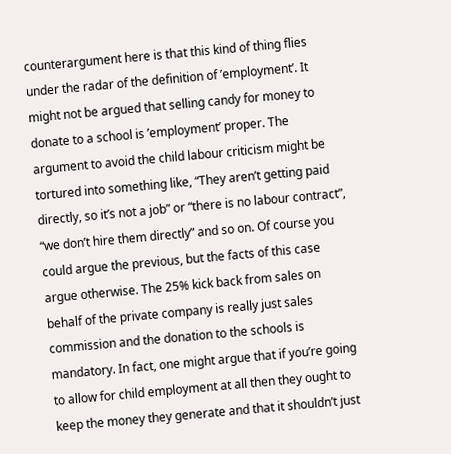counterargument here is that this kind of thing flies under the radar of the definition of ’employment’. It might not be argued that selling candy for money to donate to a school is ’employment’ proper. The argument to avoid the child labour criticism might be tortured into something like, “They aren’t getting paid directly, so it’s not a job” or “there is no labour contract”, “we don’t hire them directly” and so on. Of course you could argue the previous, but the facts of this case argue otherwise. The 25% kick back from sales on behalf of the private company is really just sales commission and the donation to the schools is mandatory. In fact, one might argue that if you’re going to allow for child employment at all then they ought to keep the money they generate and that it shouldn’t just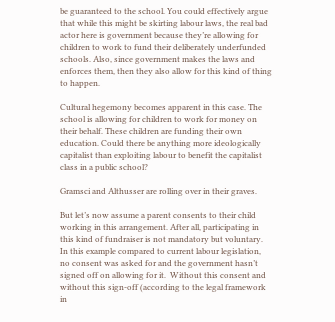be guaranteed to the school. You could effectively argue that while this might be skirting labour laws, the real bad actor here is government because they’re allowing for children to work to fund their deliberately underfunded schools. Also, since government makes the laws and enforces them, then they also allow for this kind of thing to happen.

Cultural hegemony becomes apparent in this case. The school is allowing for children to work for money on their behalf. These children are funding their own education. Could there be anything more ideologically capitalist than exploiting labour to benefit the capitalist class in a public school?

Gramsci and Althusser are rolling over in their graves.

But let’s now assume a parent consents to their child working in this arrangement. After all, participating in this kind of fundraiser is not mandatory but voluntary. In this example compared to current labour legislation, no consent was asked for and the government hasn’t signed off on allowing for it.  Without this consent and without this sign-off (according to the legal framework in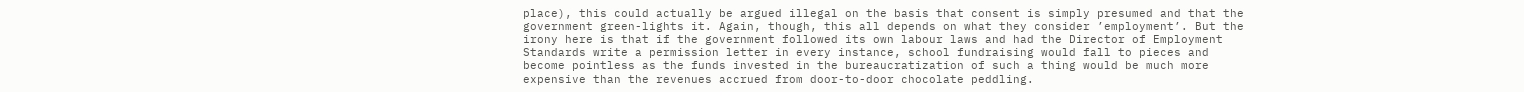place), this could actually be argued illegal on the basis that consent is simply presumed and that the government green-lights it. Again, though, this all depends on what they consider ’employment’. But the irony here is that if the government followed its own labour laws and had the Director of Employment Standards write a permission letter in every instance, school fundraising would fall to pieces and become pointless as the funds invested in the bureaucratization of such a thing would be much more expensive than the revenues accrued from door-to-door chocolate peddling.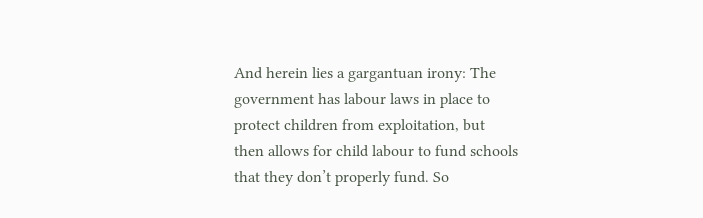And herein lies a gargantuan irony: The government has labour laws in place to protect children from exploitation, but then allows for child labour to fund schools that they don’t properly fund. So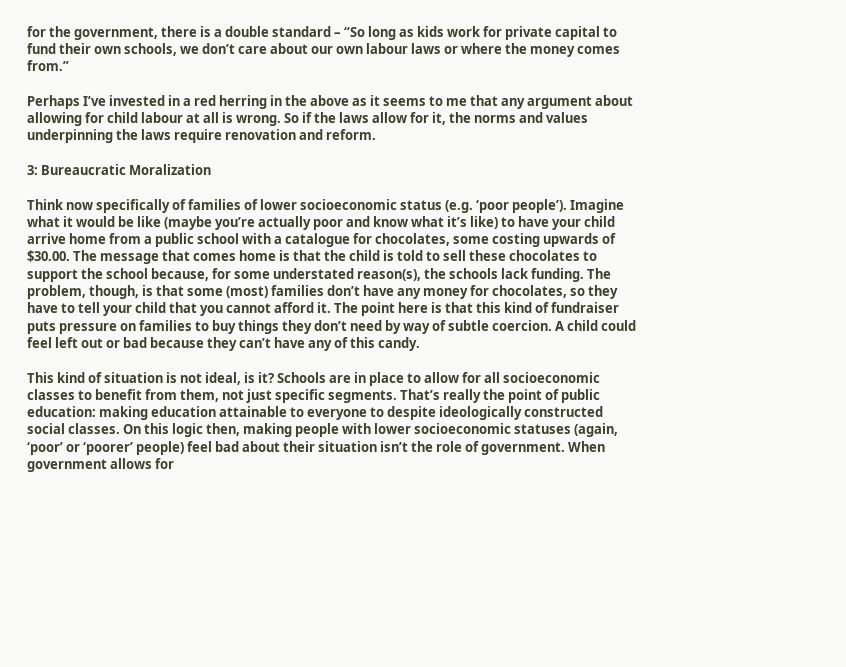for the government, there is a double standard – “So long as kids work for private capital to fund their own schools, we don’t care about our own labour laws or where the money comes from.”

Perhaps I’ve invested in a red herring in the above as it seems to me that any argument about allowing for child labour at all is wrong. So if the laws allow for it, the norms and values underpinning the laws require renovation and reform.

3: Bureaucratic Moralization

Think now specifically of families of lower socioeconomic status (e.g. ‘poor people’). Imagine what it would be like (maybe you’re actually poor and know what it’s like) to have your child arrive home from a public school with a catalogue for chocolates, some costing upwards of $30.00. The message that comes home is that the child is told to sell these chocolates to support the school because, for some understated reason(s), the schools lack funding. The problem, though, is that some (most) families don’t have any money for chocolates, so they have to tell your child that you cannot afford it. The point here is that this kind of fundraiser puts pressure on families to buy things they don’t need by way of subtle coercion. A child could feel left out or bad because they can’t have any of this candy.

This kind of situation is not ideal, is it? Schools are in place to allow for all socioeconomic classes to benefit from them, not just specific segments. That’s really the point of public education: making education attainable to everyone to despite ideologically constructed social classes. On this logic then, making people with lower socioeconomic statuses (again, ‘poor’ or ‘poorer’ people) feel bad about their situation isn’t the role of government. When government allows for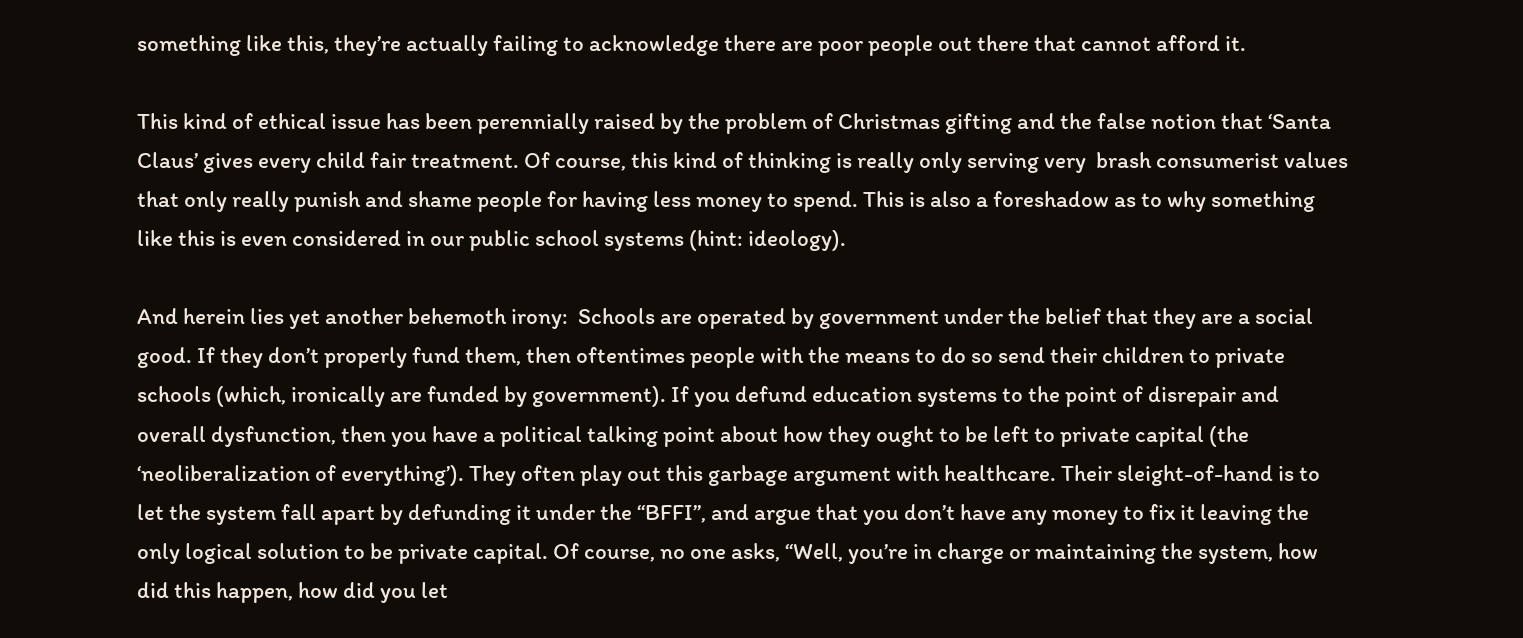something like this, they’re actually failing to acknowledge there are poor people out there that cannot afford it.

This kind of ethical issue has been perennially raised by the problem of Christmas gifting and the false notion that ‘Santa Claus’ gives every child fair treatment. Of course, this kind of thinking is really only serving very  brash consumerist values that only really punish and shame people for having less money to spend. This is also a foreshadow as to why something like this is even considered in our public school systems (hint: ideology).

And herein lies yet another behemoth irony:  Schools are operated by government under the belief that they are a social good. If they don’t properly fund them, then oftentimes people with the means to do so send their children to private schools (which, ironically are funded by government). If you defund education systems to the point of disrepair and overall dysfunction, then you have a political talking point about how they ought to be left to private capital (the ‘neoliberalization of everything’). They often play out this garbage argument with healthcare. Their sleight-of-hand is to let the system fall apart by defunding it under the “BFFI”, and argue that you don’t have any money to fix it leaving the only logical solution to be private capital. Of course, no one asks, “Well, you’re in charge or maintaining the system, how did this happen, how did you let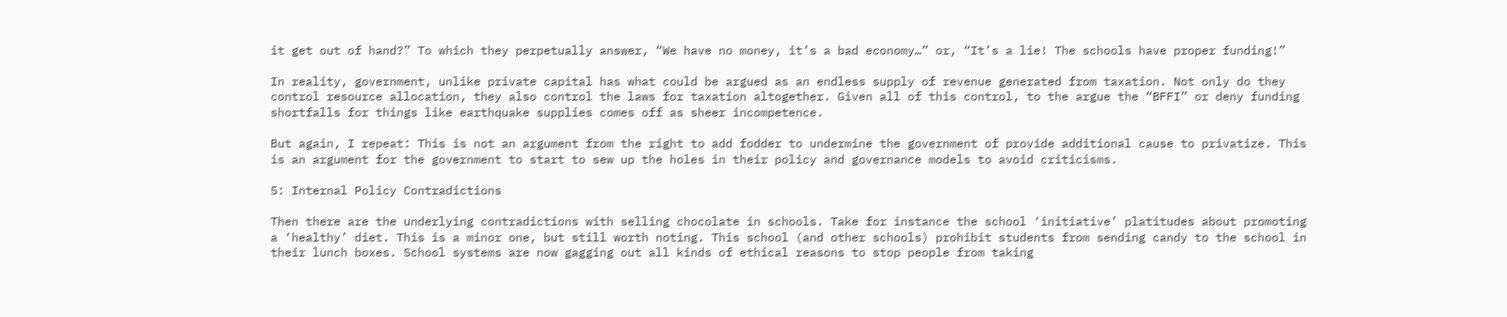it get out of hand?” To which they perpetually answer, “We have no money, it’s a bad economy…” or, “It’s a lie! The schools have proper funding!”

In reality, government, unlike private capital has what could be argued as an endless supply of revenue generated from taxation. Not only do they control resource allocation, they also control the laws for taxation altogether. Given all of this control, to the argue the “BFFI” or deny funding shortfalls for things like earthquake supplies comes off as sheer incompetence.

But again, I repeat: This is not an argument from the right to add fodder to undermine the government of provide additional cause to privatize. This is an argument for the government to start to sew up the holes in their policy and governance models to avoid criticisms.

5: Internal Policy Contradictions

Then there are the underlying contradictions with selling chocolate in schools. Take for instance the school ‘initiative’ platitudes about promoting a ‘healthy’ diet. This is a minor one, but still worth noting. This school (and other schools) prohibit students from sending candy to the school in their lunch boxes. School systems are now gagging out all kinds of ethical reasons to stop people from taking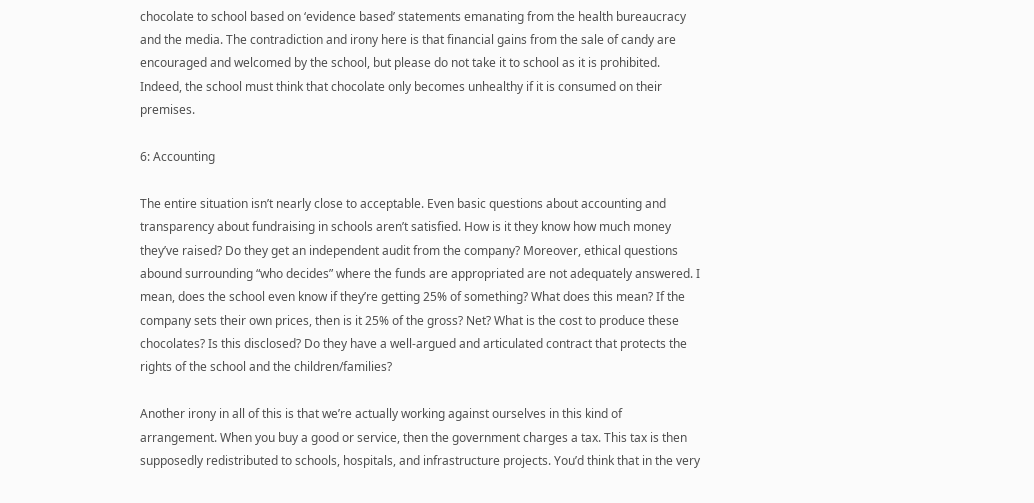chocolate to school based on ‘evidence based’ statements emanating from the health bureaucracy and the media. The contradiction and irony here is that financial gains from the sale of candy are encouraged and welcomed by the school, but please do not take it to school as it is prohibited. Indeed, the school must think that chocolate only becomes unhealthy if it is consumed on their premises.

6: Accounting

The entire situation isn’t nearly close to acceptable. Even basic questions about accounting and transparency about fundraising in schools aren’t satisfied. How is it they know how much money they’ve raised? Do they get an independent audit from the company? Moreover, ethical questions abound surrounding “who decides” where the funds are appropriated are not adequately answered. I mean, does the school even know if they’re getting 25% of something? What does this mean? If the company sets their own prices, then is it 25% of the gross? Net? What is the cost to produce these chocolates? Is this disclosed? Do they have a well-argued and articulated contract that protects the rights of the school and the children/families?

Another irony in all of this is that we’re actually working against ourselves in this kind of arrangement. When you buy a good or service, then the government charges a tax. This tax is then supposedly redistributed to schools, hospitals, and infrastructure projects. You’d think that in the very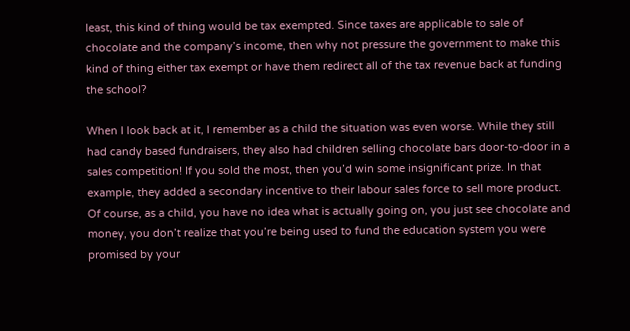least, this kind of thing would be tax exempted. Since taxes are applicable to sale of chocolate and the company’s income, then why not pressure the government to make this kind of thing either tax exempt or have them redirect all of the tax revenue back at funding the school?

When I look back at it, I remember as a child the situation was even worse. While they still had candy based fundraisers, they also had children selling chocolate bars door-to-door in a sales competition! If you sold the most, then you’d win some insignificant prize. In that example, they added a secondary incentive to their labour sales force to sell more product. Of course, as a child, you have no idea what is actually going on, you just see chocolate and money, you don’t realize that you’re being used to fund the education system you were promised by your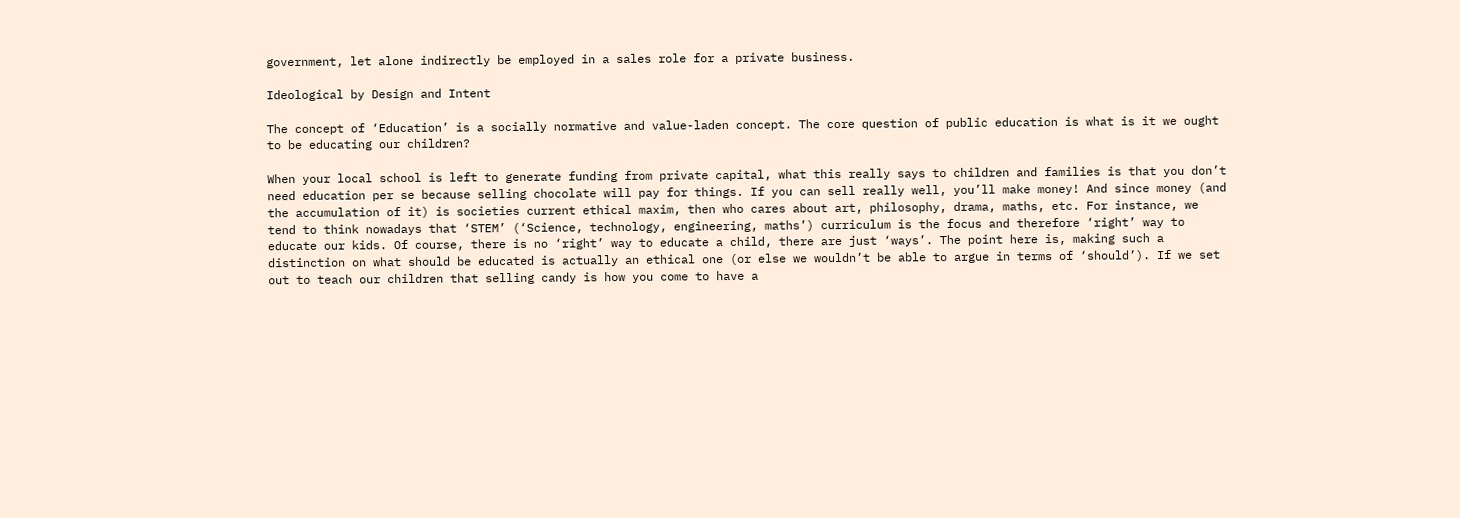government, let alone indirectly be employed in a sales role for a private business.

Ideological by Design and Intent

The concept of ‘Education’ is a socially normative and value-laden concept. The core question of public education is what is it we ought to be educating our children?

When your local school is left to generate funding from private capital, what this really says to children and families is that you don’t need education per se because selling chocolate will pay for things. If you can sell really well, you’ll make money! And since money (and the accumulation of it) is societies current ethical maxim, then who cares about art, philosophy, drama, maths, etc. For instance, we tend to think nowadays that ‘STEM’ (‘Science, technology, engineering, maths’) curriculum is the focus and therefore ‘right’ way to educate our kids. Of course, there is no ‘right’ way to educate a child, there are just ‘ways’. The point here is, making such a distinction on what should be educated is actually an ethical one (or else we wouldn’t be able to argue in terms of ‘should’). If we set out to teach our children that selling candy is how you come to have a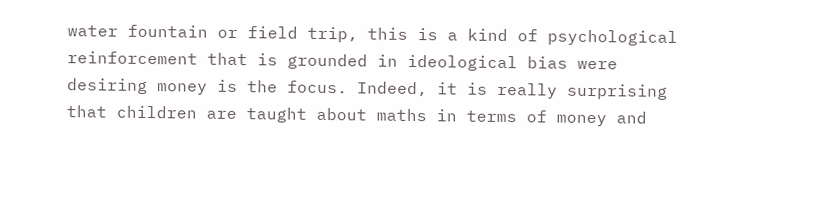water fountain or field trip, this is a kind of psychological reinforcement that is grounded in ideological bias were desiring money is the focus. Indeed, it is really surprising that children are taught about maths in terms of money and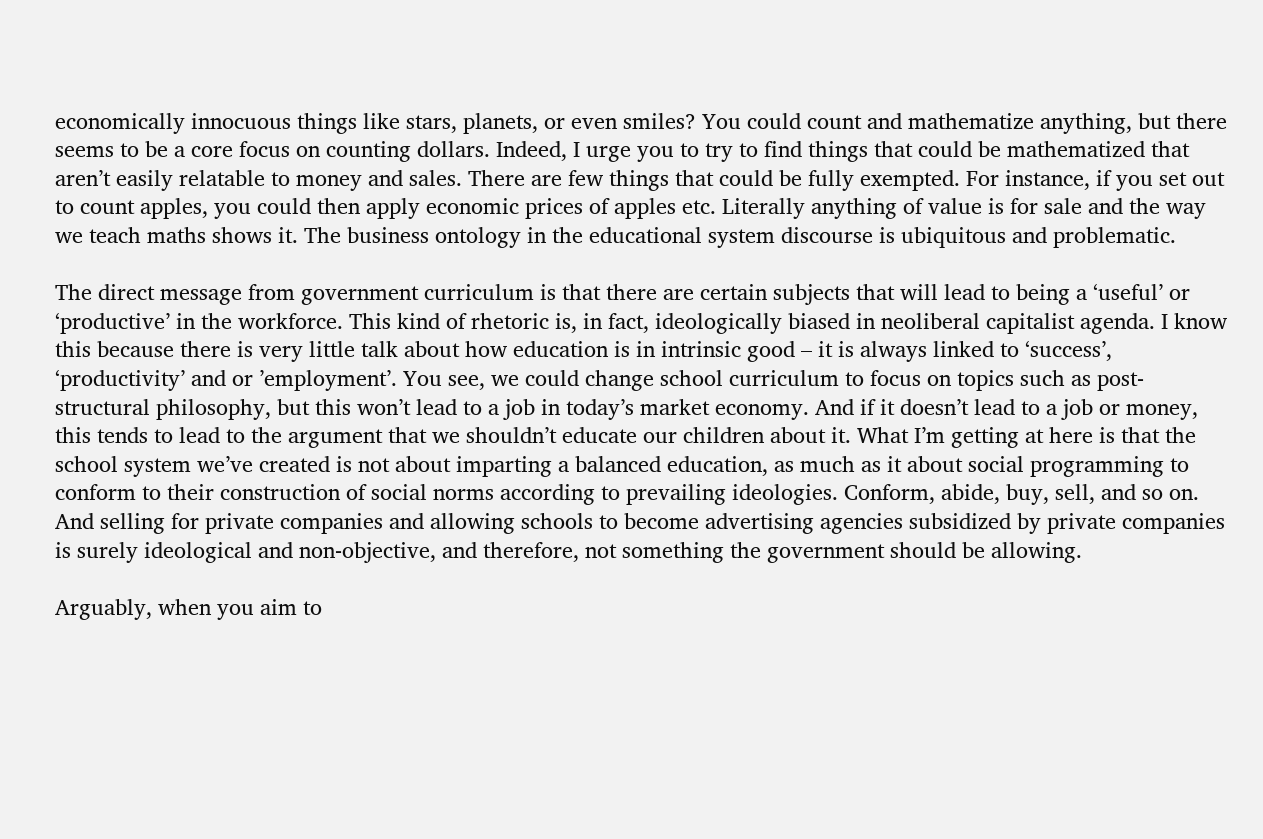economically innocuous things like stars, planets, or even smiles? You could count and mathematize anything, but there seems to be a core focus on counting dollars. Indeed, I urge you to try to find things that could be mathematized that aren’t easily relatable to money and sales. There are few things that could be fully exempted. For instance, if you set out to count apples, you could then apply economic prices of apples etc. Literally anything of value is for sale and the way we teach maths shows it. The business ontology in the educational system discourse is ubiquitous and problematic.

The direct message from government curriculum is that there are certain subjects that will lead to being a ‘useful’ or ‘productive’ in the workforce. This kind of rhetoric is, in fact, ideologically biased in neoliberal capitalist agenda. I know this because there is very little talk about how education is in intrinsic good – it is always linked to ‘success’, ‘productivity’ and or ’employment’. You see, we could change school curriculum to focus on topics such as post-structural philosophy, but this won’t lead to a job in today’s market economy. And if it doesn’t lead to a job or money, this tends to lead to the argument that we shouldn’t educate our children about it. What I’m getting at here is that the school system we’ve created is not about imparting a balanced education, as much as it about social programming to conform to their construction of social norms according to prevailing ideologies. Conform, abide, buy, sell, and so on. And selling for private companies and allowing schools to become advertising agencies subsidized by private companies is surely ideological and non-objective, and therefore, not something the government should be allowing.

Arguably, when you aim to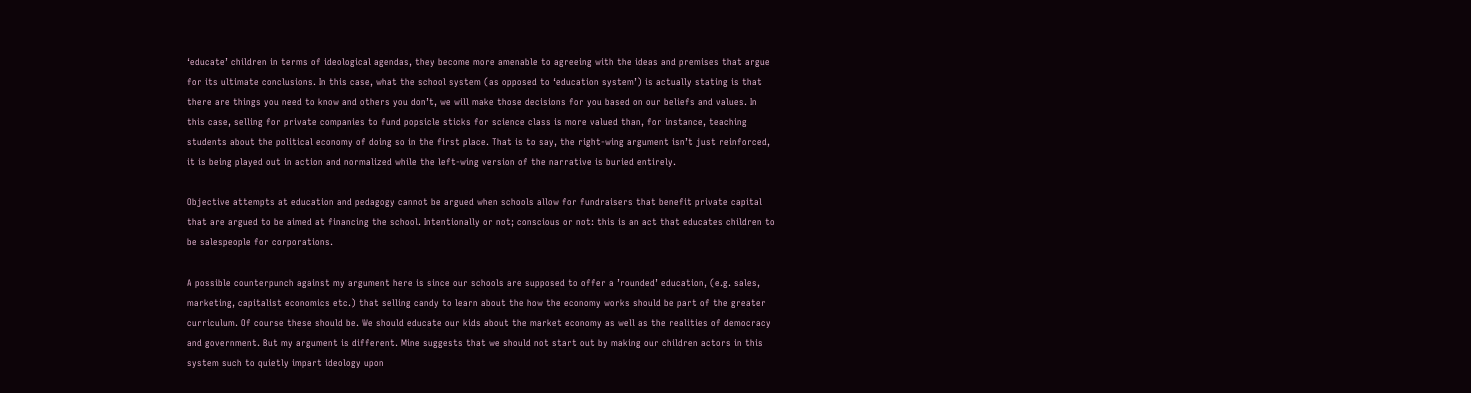‘educate’ children in terms of ideological agendas, they become more amenable to agreeing with the ideas and premises that argue for its ultimate conclusions. In this case, what the school system (as opposed to ‘education system’) is actually stating is that there are things you need to know and others you don’t, we will make those decisions for you based on our beliefs and values. In this case, selling for private companies to fund popsicle sticks for science class is more valued than, for instance, teaching students about the political economy of doing so in the first place. That is to say, the right-wing argument isn’t just reinforced, it is being played out in action and normalized while the left-wing version of the narrative is buried entirely.

Objective attempts at education and pedagogy cannot be argued when schools allow for fundraisers that benefit private capital that are argued to be aimed at financing the school. Intentionally or not; conscious or not: this is an act that educates children to be salespeople for corporations.

A possible counterpunch against my argument here is since our schools are supposed to offer a ’rounded’ education, (e.g. sales, marketing, capitalist economics etc.) that selling candy to learn about the how the economy works should be part of the greater curriculum. Of course these should be. We should educate our kids about the market economy as well as the realities of democracy and government. But my argument is different. Mine suggests that we should not start out by making our children actors in this system such to quietly impart ideology upon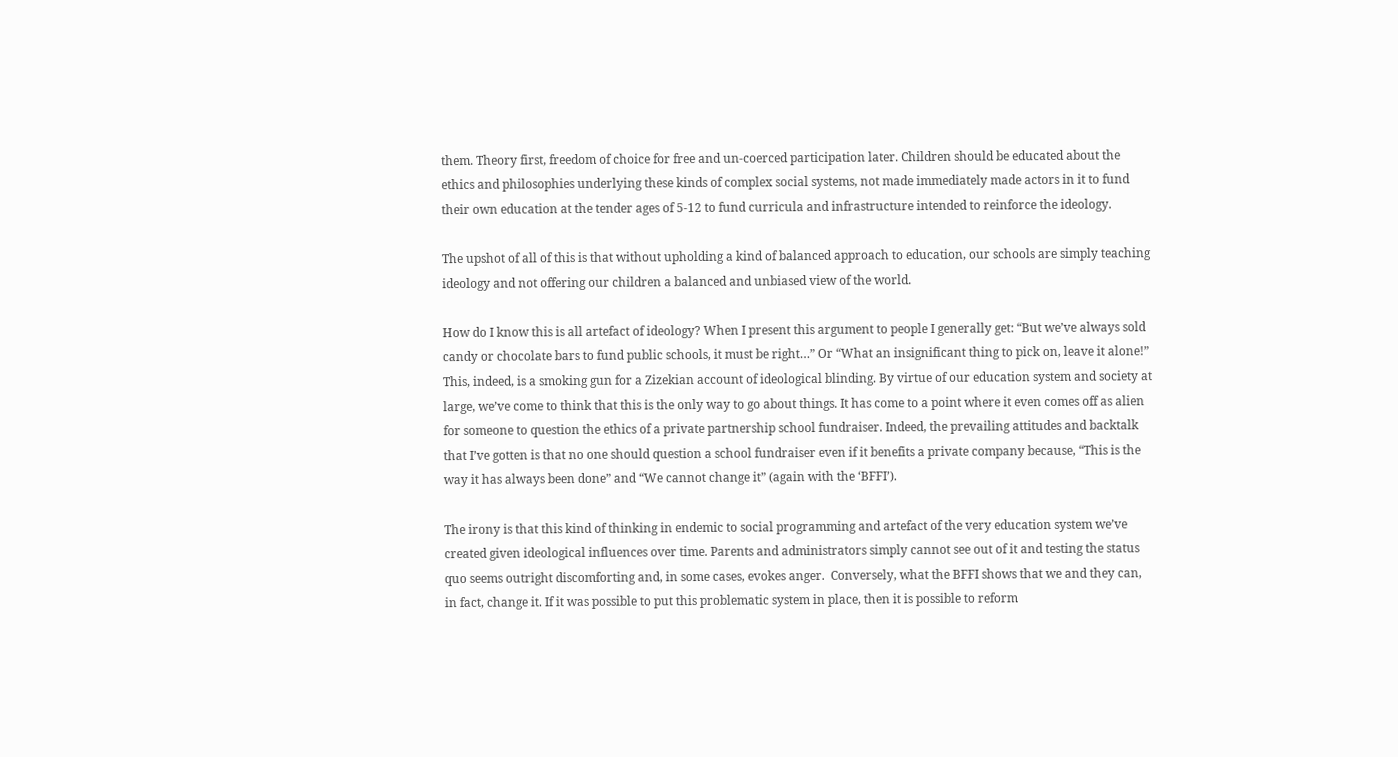them. Theory first, freedom of choice for free and un-coerced participation later. Children should be educated about the ethics and philosophies underlying these kinds of complex social systems, not made immediately made actors in it to fund their own education at the tender ages of 5-12 to fund curricula and infrastructure intended to reinforce the ideology.

The upshot of all of this is that without upholding a kind of balanced approach to education, our schools are simply teaching ideology and not offering our children a balanced and unbiased view of the world.

How do I know this is all artefact of ideology? When I present this argument to people I generally get: “But we’ve always sold candy or chocolate bars to fund public schools, it must be right…” Or “What an insignificant thing to pick on, leave it alone!” This, indeed, is a smoking gun for a Zizekian account of ideological blinding. By virtue of our education system and society at large, we’ve come to think that this is the only way to go about things. It has come to a point where it even comes off as alien for someone to question the ethics of a private partnership school fundraiser. Indeed, the prevailing attitudes and backtalk that I’ve gotten is that no one should question a school fundraiser even if it benefits a private company because, “This is the way it has always been done” and “We cannot change it” (again with the ‘BFFI’).

The irony is that this kind of thinking in endemic to social programming and artefact of the very education system we’ve created given ideological influences over time. Parents and administrators simply cannot see out of it and testing the status quo seems outright discomforting and, in some cases, evokes anger.  Conversely, what the BFFI shows that we and they can, in fact, change it. If it was possible to put this problematic system in place, then it is possible to reform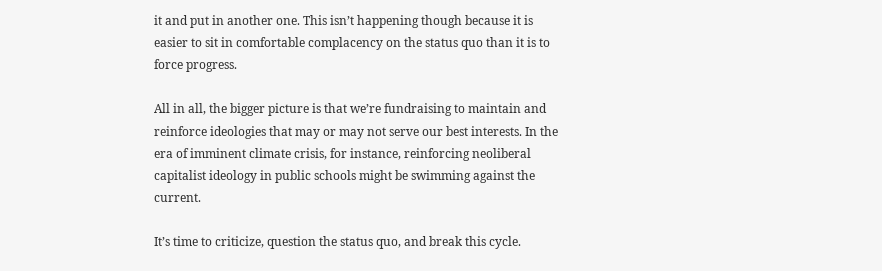it and put in another one. This isn’t happening though because it is easier to sit in comfortable complacency on the status quo than it is to force progress.

All in all, the bigger picture is that we’re fundraising to maintain and reinforce ideologies that may or may not serve our best interests. In the era of imminent climate crisis, for instance, reinforcing neoliberal capitalist ideology in public schools might be swimming against the current.

It’s time to criticize, question the status quo, and break this cycle.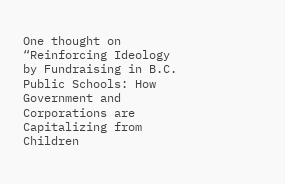One thought on “Reinforcing Ideology by Fundraising in B.C. Public Schools: How Government and Corporations are Capitalizing from Children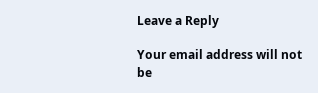Leave a Reply

Your email address will not be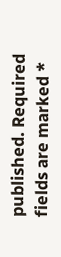published. Required fields are marked *